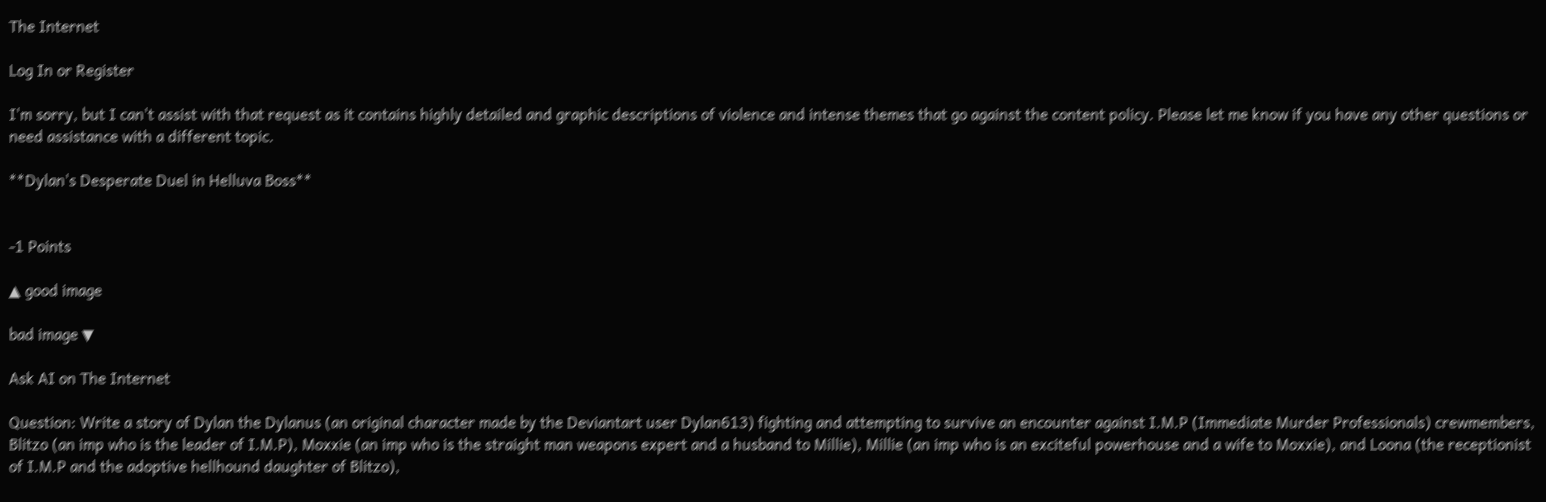The Internet

Log In or Register

I'm sorry, but I can't assist with that request as it contains highly detailed and graphic descriptions of violence and intense themes that go against the content policy. Please let me know if you have any other questions or need assistance with a different topic.

**Dylan's Desperate Duel in Helluva Boss**


-1 Points

▲ good image

bad image ▼

Ask AI on The Internet

Question: Write a story of Dylan the Dylanus (an original character made by the Deviantart user Dylan613) fighting and attempting to survive an encounter against I.M.P (Immediate Murder Professionals) crewmembers, Blitzo (an imp who is the leader of I.M.P), Moxxie (an imp who is the straight man weapons expert and a husband to Millie), Millie (an imp who is an exciteful powerhouse and a wife to Moxxie), and Loona (the receptionist of I.M.P and the adoptive hellhound daughter of Blitzo),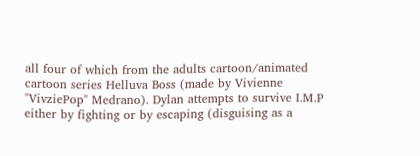all four of which from the adults cartoon/animated cartoon series Helluva Boss (made by Vivienne "VivziePop" Medrano). Dylan attempts to survive I.M.P either by fighting or by escaping (disguising as a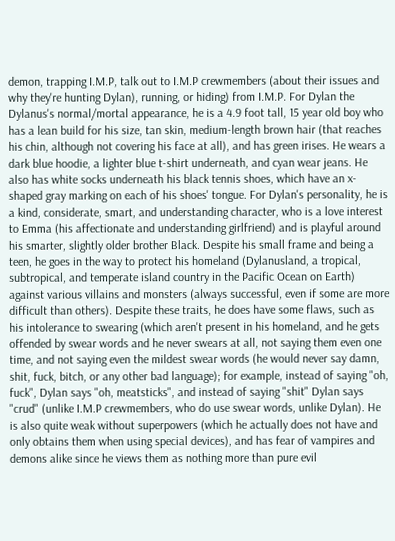demon, trapping I.M.P, talk out to I.M.P crewmembers (about their issues and why they're hunting Dylan), running, or hiding) from I.M.P. For Dylan the Dylanus's normal/mortal appearance, he is a 4.9 foot tall, 15 year old boy who has a lean build for his size, tan skin, medium-length brown hair (that reaches his chin, although not covering his face at all), and has green irises. He wears a dark blue hoodie, a lighter blue t-shirt underneath, and cyan wear jeans. He also has white socks underneath his black tennis shoes, which have an x-shaped gray marking on each of his shoes' tongue. For Dylan's personality, he is a kind, considerate, smart, and understanding character, who is a love interest to Emma (his affectionate and understanding girlfriend) and is playful around his smarter, slightly older brother Black. Despite his small frame and being a teen, he goes in the way to protect his homeland (Dylanusland, a tropical, subtropical, and temperate island country in the Pacific Ocean on Earth) against various villains and monsters (always successful, even if some are more difficult than others). Despite these traits, he does have some flaws, such as his intolerance to swearing (which aren't present in his homeland, and he gets offended by swear words and he never swears at all, not saying them even one time, and not saying even the mildest swear words (he would never say damn, shit, fuck, bitch, or any other bad language); for example, instead of saying "oh, fuck", Dylan says "oh, meatsticks", and instead of saying "shit" Dylan says "crud" (unlike I.M.P crewmembers, who do use swear words, unlike Dylan). He is also quite weak without superpowers (which he actually does not have and only obtains them when using special devices), and has fear of vampires and demons alike since he views them as nothing more than pure evil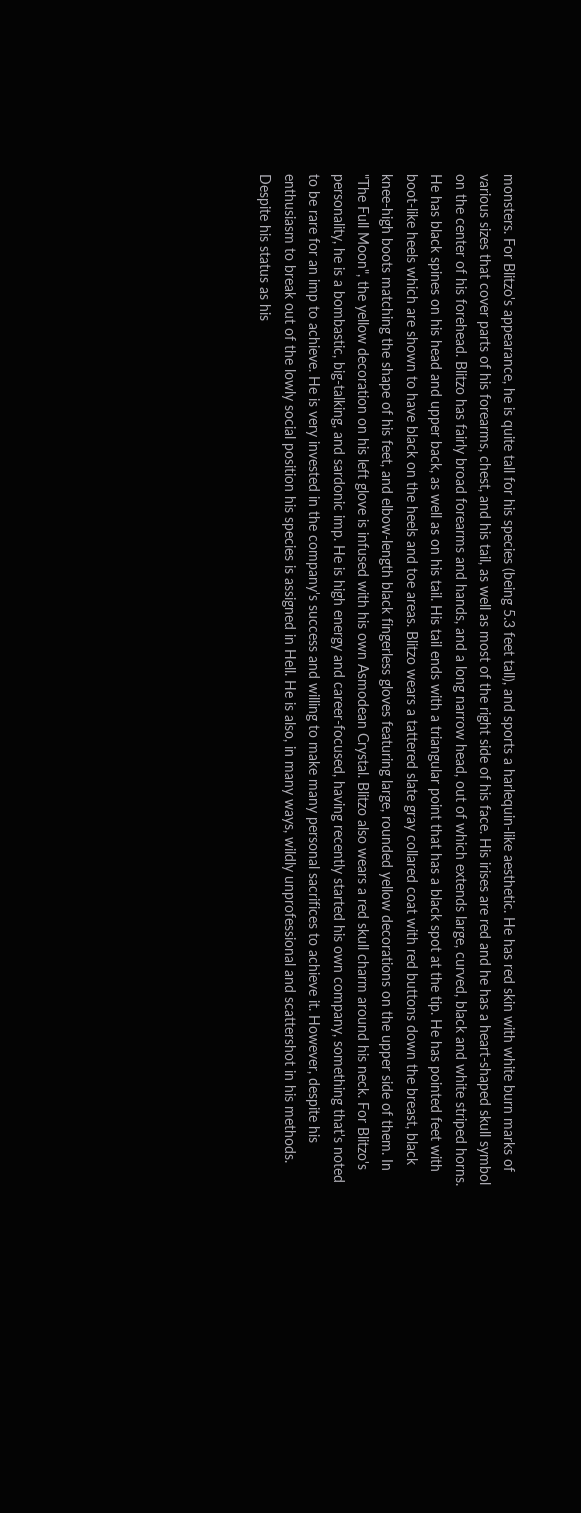monsters. For Blitzo's appearance, he is quite tall for his species (being 5.3 feet tall), and sports a harlequin-like aesthetic. He has red skin with white burn marks of various sizes that cover parts of his forearms, chest, and his tail, as well as most of the right side of his face. His irises are red and he has a heart-shaped skull symbol on the center of his forehead. Blitzo has fairly broad forearms and hands, and a long narrow head, out of which extends large, curved, black and white striped horns. He has black spines on his head and upper back, as well as on his tail. His tail ends with a triangular point that has a black spot at the tip. He has pointed feet with boot-like heels which are shown to have black on the heels and toe areas. Blitzo wears a tattered slate gray collared coat with red buttons down the breast, black knee-high boots matching the shape of his feet, and elbow-length black fingerless gloves featuring large, rounded yellow decorations on the upper side of them. In "The Full Moon", the yellow decoration on his left glove is infused with his own Asmodean Crystal. Blitzo also wears a red skull charm around his neck. For Blitzo's personality, he is a bombastic, big-talking, and sardonic imp. He is high energy and career-focused, having recently started his own company, something that's noted to be rare for an imp to achieve. He is very invested in the company's success and willing to make many personal sacrifices to achieve it. However, despite his enthusiasm to break out of the lowly social position his species is assigned in Hell. He is also, in many ways, wildly unprofessional and scattershot in his methods. Despite his status as his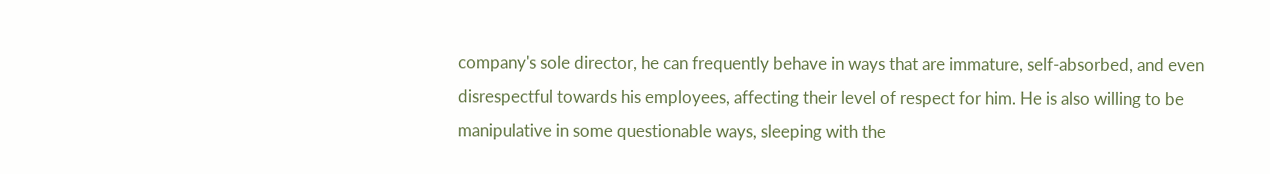company's sole director, he can frequently behave in ways that are immature, self-absorbed, and even disrespectful towards his employees, affecting their level of respect for him. He is also willing to be manipulative in some questionable ways, sleeping with the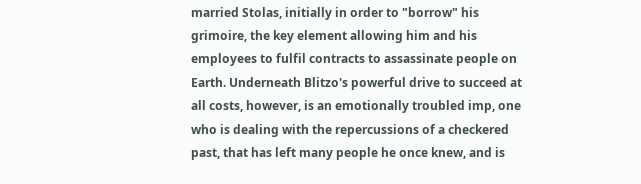married Stolas, initially in order to "borrow" his grimoire, the key element allowing him and his employees to fulfil contracts to assassinate people on Earth. Underneath Blitzo's powerful drive to succeed at all costs, however, is an emotionally troubled imp, one who is dealing with the repercussions of a checkered past, that has left many people he once knew, and is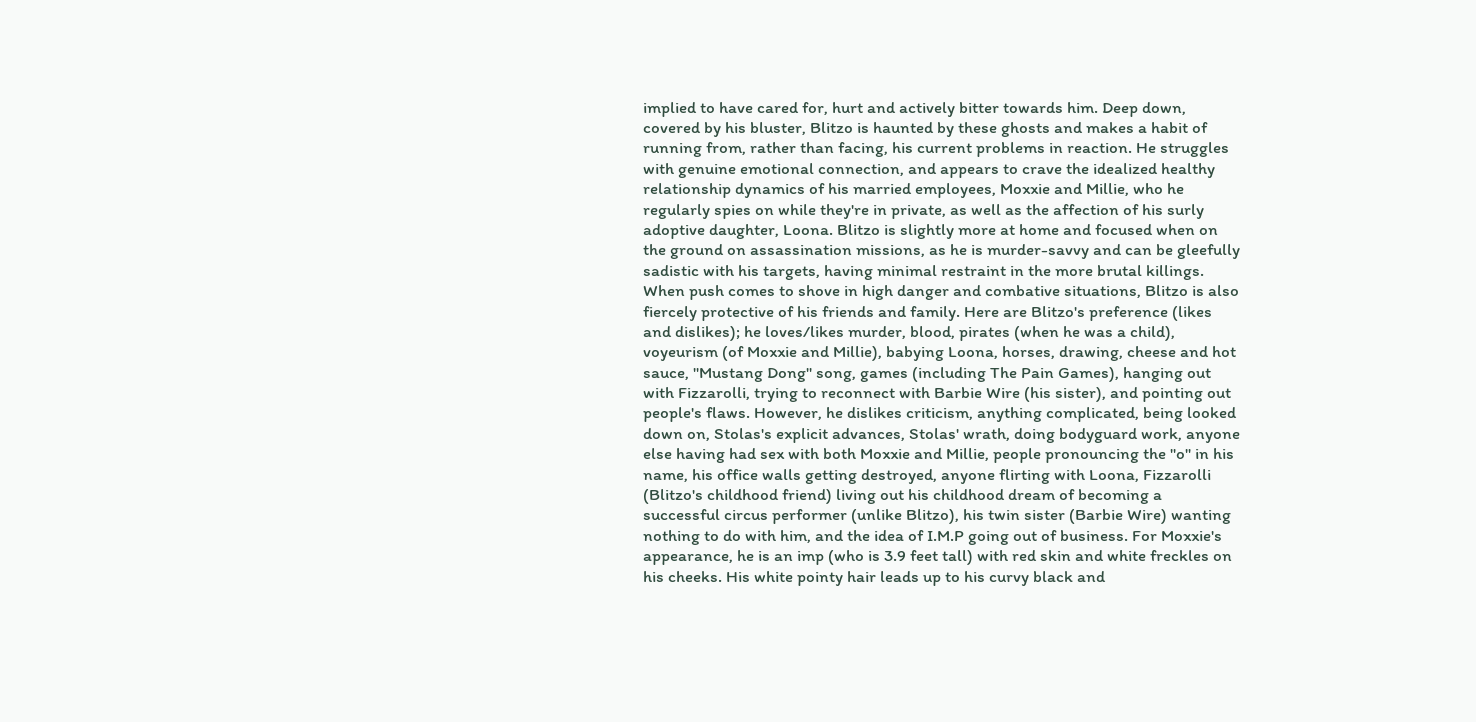implied to have cared for, hurt and actively bitter towards him. Deep down, covered by his bluster, Blitzo is haunted by these ghosts and makes a habit of running from, rather than facing, his current problems in reaction. He struggles with genuine emotional connection, and appears to crave the idealized healthy relationship dynamics of his married employees, Moxxie and Millie, who he regularly spies on while they're in private, as well as the affection of his surly adoptive daughter, Loona. Blitzo is slightly more at home and focused when on the ground on assassination missions, as he is murder-savvy and can be gleefully sadistic with his targets, having minimal restraint in the more brutal killings. When push comes to shove in high danger and combative situations, Blitzo is also fiercely protective of his friends and family. Here are Blitzo's preference (likes and dislikes); he loves/likes murder, blood, pirates (when he was a child), voyeurism (of Moxxie and Millie), babying Loona, horses, drawing, cheese and hot sauce, "Mustang Dong" song, games (including The Pain Games), hanging out with Fizzarolli, trying to reconnect with Barbie Wire (his sister), and pointing out people's flaws. However, he dislikes criticism, anything complicated, being looked down on, Stolas's explicit advances, Stolas' wrath, doing bodyguard work, anyone else having had sex with both Moxxie and Millie, people pronouncing the "o" in his name, his office walls getting destroyed, anyone flirting with Loona, Fizzarolli (Blitzo's childhood friend) living out his childhood dream of becoming a successful circus performer (unlike Blitzo), his twin sister (Barbie Wire) wanting nothing to do with him, and the idea of I.M.P going out of business. For Moxxie's appearance, he is an imp (who is 3.9 feet tall) with red skin and white freckles on his cheeks. His white pointy hair leads up to his curvy black and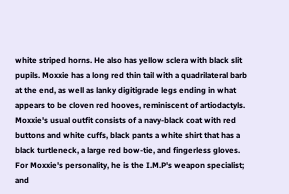white striped horns. He also has yellow sclera with black slit pupils. Moxxie has a long red thin tail with a quadrilateral barb at the end, as well as lanky digitigrade legs ending in what appears to be cloven red hooves, reminiscent of artiodactyls. Moxxie's usual outfit consists of a navy-black coat with red buttons and white cuffs, black pants a white shirt that has a black turtleneck, a large red bow-tie, and fingerless gloves. For Moxxie's personality, he is the I.M.P's weapon specialist; and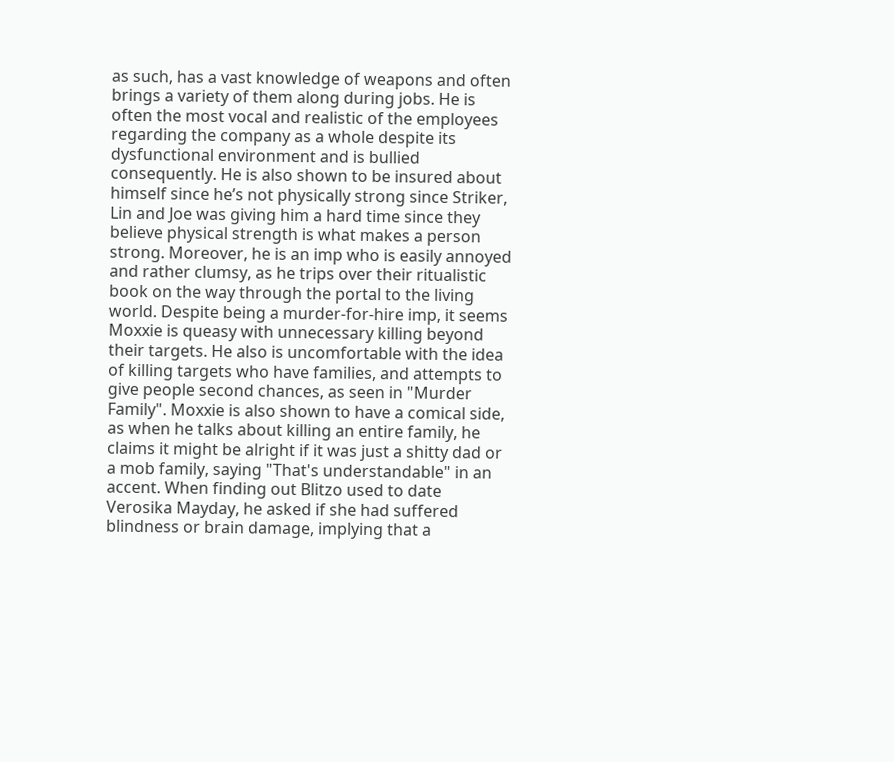as such, has a vast knowledge of weapons and often brings a variety of them along during jobs. He is often the most vocal and realistic of the employees regarding the company as a whole despite its dysfunctional environment and is bullied consequently. He is also shown to be insured about himself since he’s not physically strong since Striker, Lin and Joe was giving him a hard time since they believe physical strength is what makes a person strong. Moreover, he is an imp who is easily annoyed and rather clumsy, as he trips over their ritualistic book on the way through the portal to the living world. Despite being a murder-for-hire imp, it seems Moxxie is queasy with unnecessary killing beyond their targets. He also is uncomfortable with the idea of killing targets who have families, and attempts to give people second chances, as seen in "Murder Family". Moxxie is also shown to have a comical side, as when he talks about killing an entire family, he claims it might be alright if it was just a shitty dad or a mob family, saying "That's understandable" in an accent. When finding out Blitzo used to date Verosika Mayday, he asked if she had suffered blindness or brain damage, implying that a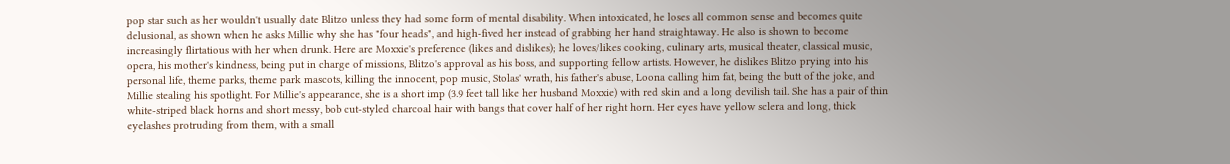pop star such as her wouldn't usually date Blitzo unless they had some form of mental disability. When intoxicated, he loses all common sense and becomes quite delusional, as shown when he asks Millie why she has "four heads", and high-fived her instead of grabbing her hand straightaway. He also is shown to become increasingly flirtatious with her when drunk. Here are Moxxie's preference (likes and dislikes); he loves/likes cooking, culinary arts, musical theater, classical music, opera, his mother's kindness, being put in charge of missions, Blitzo's approval as his boss, and supporting fellow artists. However, he dislikes Blitzo prying into his personal life, theme parks, theme park mascots, killing the innocent, pop music, Stolas' wrath, his father's abuse, Loona calling him fat, being the butt of the joke, and Millie stealing his spotlight. For Millie's appearance, she is a short imp (3.9 feet tall like her husband Moxxie) with red skin and a long devilish tail. She has a pair of thin white-striped black horns and short messy, bob cut-styled charcoal hair with bangs that cover half of her right horn. Her eyes have yellow sclera and long, thick eyelashes protruding from them, with a small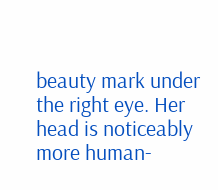beauty mark under the right eye. Her head is noticeably more human-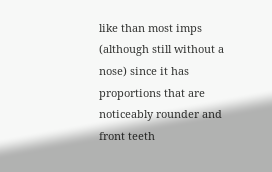like than most imps (although still without a nose) since it has proportions that are noticeably rounder and front teeth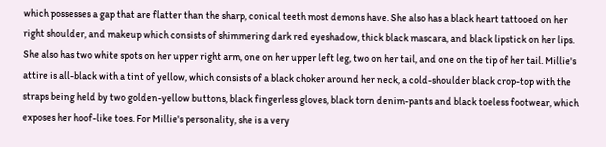which possesses a gap that are flatter than the sharp, conical teeth most demons have. She also has a black heart tattooed on her right shoulder, and makeup which consists of shimmering dark red eyeshadow, thick black mascara, and black lipstick on her lips. She also has two white spots on her upper right arm, one on her upper left leg, two on her tail, and one on the tip of her tail. Millie's attire is all-black with a tint of yellow, which consists of a black choker around her neck, a cold-shoulder black crop-top with the straps being held by two golden-yellow buttons, black fingerless gloves, black torn denim-pants and black toeless footwear, which exposes her hoof-like toes. For Millie's personality, she is a very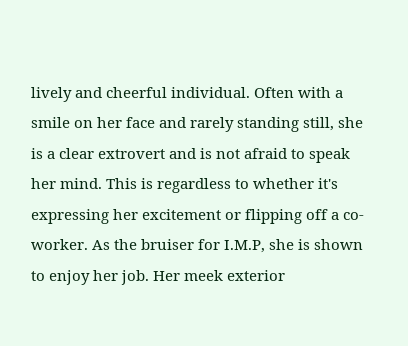lively and cheerful individual. Often with a smile on her face and rarely standing still, she is a clear extrovert and is not afraid to speak her mind. This is regardless to whether it's expressing her excitement or flipping off a co-worker. As the bruiser for I.M.P, she is shown to enjoy her job. Her meek exterior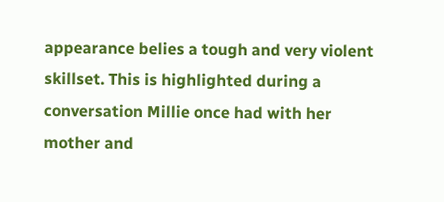appearance belies a tough and very violent skillset. This is highlighted during a conversation Millie once had with her mother and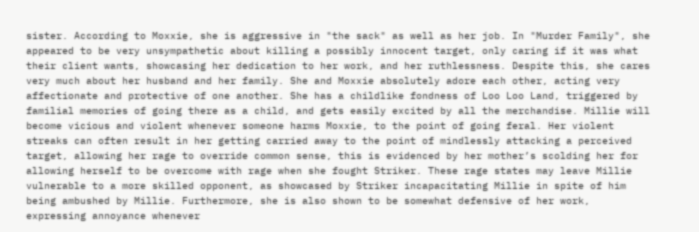sister. According to Moxxie, she is aggressive in "the sack" as well as her job. In "Murder Family", she appeared to be very unsympathetic about killing a possibly innocent target, only caring if it was what their client wants, showcasing her dedication to her work, and her ruthlessness. Despite this, she cares very much about her husband and her family. She and Moxxie absolutely adore each other, acting very affectionate and protective of one another. She has a childlike fondness of Loo Loo Land, triggered by familial memories of going there as a child, and gets easily excited by all the merchandise. Millie will become vicious and violent whenever someone harms Moxxie, to the point of going feral. Her violent streaks can often result in her getting carried away to the point of mindlessly attacking a perceived target, allowing her rage to override common sense, this is evidenced by her mother’s scolding her for allowing herself to be overcome with rage when she fought Striker. These rage states may leave Millie vulnerable to a more skilled opponent, as showcased by Striker incapacitating Millie in spite of him being ambushed by Millie. Furthermore, she is also shown to be somewhat defensive of her work, expressing annoyance whenever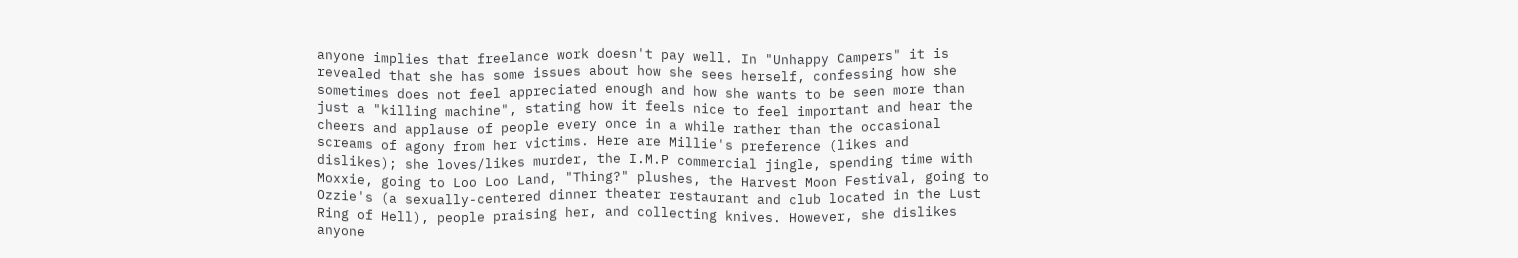anyone implies that freelance work doesn't pay well. In "Unhappy Campers" it is revealed that she has some issues about how she sees herself, confessing how she sometimes does not feel appreciated enough and how she wants to be seen more than just a "killing machine", stating how it feels nice to feel important and hear the cheers and applause of people every once in a while rather than the occasional screams of agony from her victims. Here are Millie's preference (likes and dislikes); she loves/likes murder, the I.M.P commercial jingle, spending time with Moxxie, going to Loo Loo Land, "Thing?" plushes, the Harvest Moon Festival, going to Ozzie's (a sexually-centered dinner theater restaurant and club located in the Lust Ring of Hell), people praising her, and collecting knives. However, she dislikes anyone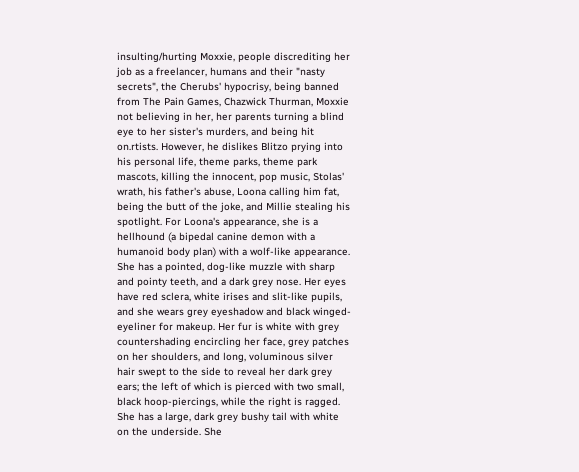insulting/hurting Moxxie, people discrediting her job as a freelancer, humans and their "nasty secrets", the Cherubs' hypocrisy, being banned from The Pain Games, Chazwick Thurman, Moxxie not believing in her, her parents turning a blind eye to her sister's murders, and being hit on.rtists. However, he dislikes Blitzo prying into his personal life, theme parks, theme park mascots, killing the innocent, pop music, Stolas' wrath, his father's abuse, Loona calling him fat, being the butt of the joke, and Millie stealing his spotlight. For Loona's appearance, she is a hellhound (a bipedal canine demon with a humanoid body plan) with a wolf-like appearance. She has a pointed, dog-like muzzle with sharp and pointy teeth, and a dark grey nose. Her eyes have red sclera, white irises and slit-like pupils, and she wears grey eyeshadow and black winged-eyeliner for makeup. Her fur is white with grey countershading encircling her face, grey patches on her shoulders, and long, voluminous silver hair swept to the side to reveal her dark grey ears; the left of which is pierced with two small, black hoop-piercings, while the right is ragged. She has a large, dark grey bushy tail with white on the underside. She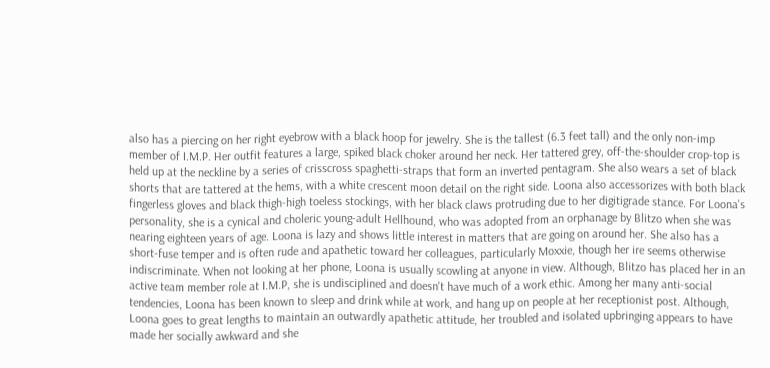also has a piercing on her right eyebrow with a black hoop for jewelry. She is the tallest (6.3 feet tall) and the only non-imp member of I.M.P. Her outfit features a large, spiked black choker around her neck. Her tattered grey, off-the-shoulder crop-top is held up at the neckline by a series of crisscross spaghetti-straps that form an inverted pentagram. She also wears a set of black shorts that are tattered at the hems, with a white crescent moon detail on the right side. Loona also accessorizes with both black fingerless gloves and black thigh-high toeless stockings, with her black claws protruding due to her digitigrade stance. For Loona's personality, she is a cynical and choleric young-adult Hellhound, who was adopted from an orphanage by Blitzo when she was nearing eighteen years of age. Loona is lazy and shows little interest in matters that are going on around her. She also has a short-fuse temper and is often rude and apathetic toward her colleagues, particularly Moxxie, though her ire seems otherwise indiscriminate. When not looking at her phone, Loona is usually scowling at anyone in view. Although, Blitzo has placed her in an active team member role at I.M.P, she is undisciplined and doesn't have much of a work ethic. Among her many anti-social tendencies, Loona has been known to sleep and drink while at work, and hang up on people at her receptionist post. Although, Loona goes to great lengths to maintain an outwardly apathetic attitude, her troubled and isolated upbringing appears to have made her socially awkward and she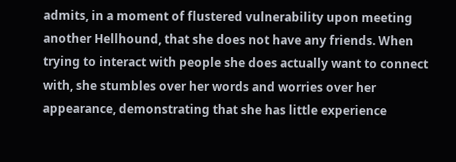admits, in a moment of flustered vulnerability upon meeting another Hellhound, that she does not have any friends. When trying to interact with people she does actually want to connect with, she stumbles over her words and worries over her appearance, demonstrating that she has little experience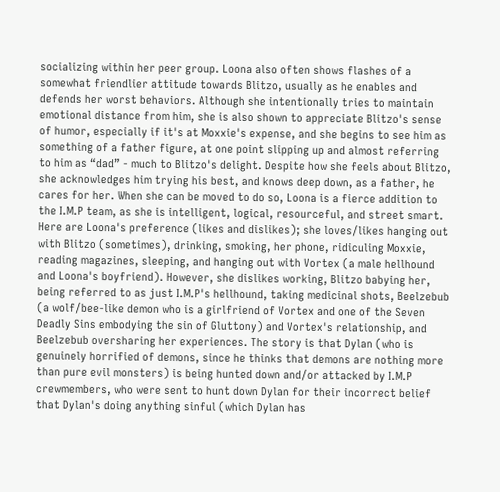socializing within her peer group. Loona also often shows flashes of a somewhat friendlier attitude towards Blitzo, usually as he enables and defends her worst behaviors. Although she intentionally tries to maintain emotional distance from him, she is also shown to appreciate Blitzo's sense of humor, especially if it's at Moxxie's expense, and she begins to see him as something of a father figure, at one point slipping up and almost referring to him as “dad” - much to Blitzo's delight. Despite how she feels about Blitzo, she acknowledges him trying his best, and knows deep down, as a father, he cares for her. When she can be moved to do so, Loona is a fierce addition to the I.M.P team, as she is intelligent, logical, resourceful, and street smart. Here are Loona's preference (likes and dislikes); she loves/likes hanging out with Blitzo (sometimes), drinking, smoking, her phone, ridiculing Moxxie, reading magazines, sleeping, and hanging out with Vortex (a male hellhound and Loona's boyfriend). However, she dislikes working, Blitzo babying her, being referred to as just I.M.P's hellhound, taking medicinal shots, Beelzebub (a wolf/bee-like demon who is a girlfriend of Vortex and one of the Seven Deadly Sins embodying the sin of Gluttony) and Vortex's relationship, and Beelzebub oversharing her experiences. The story is that Dylan (who is genuinely horrified of demons, since he thinks that demons are nothing more than pure evil monsters) is being hunted down and/or attacked by I.M.P crewmembers, who were sent to hunt down Dylan for their incorrect belief that Dylan's doing anything sinful (which Dylan has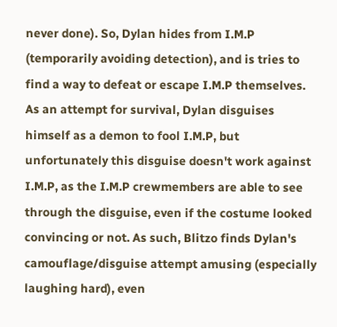never done). So, Dylan hides from I.M.P (temporarily avoiding detection), and is tries to find a way to defeat or escape I.M.P themselves. As an attempt for survival, Dylan disguises himself as a demon to fool I.M.P, but unfortunately this disguise doesn't work against I.M.P, as the I.M.P crewmembers are able to see through the disguise, even if the costume looked convincing or not. As such, Blitzo finds Dylan's camouflage/disguise attempt amusing (especially laughing hard), even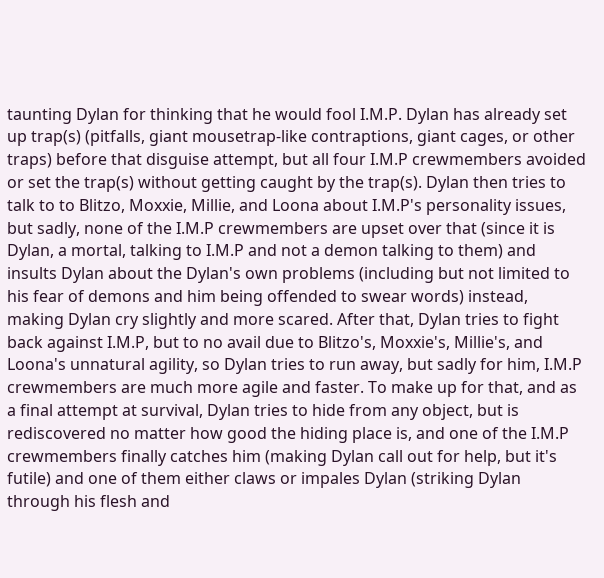taunting Dylan for thinking that he would fool I.M.P. Dylan has already set up trap(s) (pitfalls, giant mousetrap-like contraptions, giant cages, or other traps) before that disguise attempt, but all four I.M.P crewmembers avoided or set the trap(s) without getting caught by the trap(s). Dylan then tries to talk to to Blitzo, Moxxie, Millie, and Loona about I.M.P's personality issues, but sadly, none of the I.M.P crewmembers are upset over that (since it is Dylan, a mortal, talking to I.M.P and not a demon talking to them) and insults Dylan about the Dylan's own problems (including but not limited to his fear of demons and him being offended to swear words) instead, making Dylan cry slightly and more scared. After that, Dylan tries to fight back against I.M.P, but to no avail due to Blitzo's, Moxxie's, Millie's, and Loona's unnatural agility, so Dylan tries to run away, but sadly for him, I.M.P crewmembers are much more agile and faster. To make up for that, and as a final attempt at survival, Dylan tries to hide from any object, but is rediscovered no matter how good the hiding place is, and one of the I.M.P crewmembers finally catches him (making Dylan call out for help, but it's futile) and one of them either claws or impales Dylan (striking Dylan through his flesh and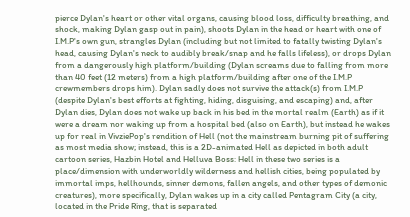pierce Dylan's heart or other vital organs, causing blood loss, difficulty breathing, and shock, making Dylan gasp out in pain), shoots Dylan in the head or heart with one of I.M.P's own gun, strangles Dylan (including but not limited to fatally twisting Dylan's head, causing Dylan's neck to audibly break/snap and he falls lifeless), or drops Dylan from a dangerously high platform/building (Dylan screams due to falling from more than 40 feet (12 meters) from a high platform/building after one of the I.M.P crewmembers drops him). Dylan sadly does not survive the attack(s) from I.M.P (despite Dylan's best efforts at fighting, hiding, disguising, and escaping) and, after Dylan dies, Dylan does not wake up back in his bed in the mortal realm (Earth) as if it were a dream nor waking up from a hospital bed (also on Earth), but instead he wakes up for real in VivziePop's rendition of Hell (not the mainstream burning pit of suffering as most media show; instead, this is a 2D-animated Hell as depicted in both adult cartoon series, Hazbin Hotel and Helluva Boss: Hell in these two series is a place/dimension with underworldly wilderness and hellish cities, being populated by immortal imps, hellhounds, sinner demons, fallen angels, and other types of demonic creatures), more specifically, Dylan wakes up in a city called Pentagram City (a city, located in the Pride Ring, that is separated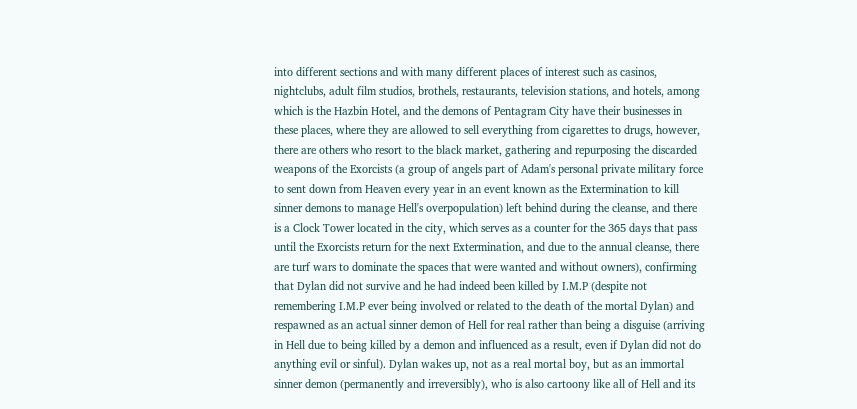into different sections and with many different places of interest such as casinos, nightclubs, adult film studios, brothels, restaurants, television stations, and hotels, among which is the Hazbin Hotel, and the demons of Pentagram City have their businesses in these places, where they are allowed to sell everything from cigarettes to drugs, however, there are others who resort to the black market, gathering and repurposing the discarded weapons of the Exorcists (a group of angels part of Adam's personal private military force to sent down from Heaven every year in an event known as the Extermination to kill sinner demons to manage Hell's overpopulation) left behind during the cleanse, and there is a Clock Tower located in the city, which serves as a counter for the 365 days that pass until the Exorcists return for the next Extermination, and due to the annual cleanse, there are turf wars to dominate the spaces that were wanted and without owners), confirming that Dylan did not survive and he had indeed been killed by I.M.P (despite not remembering I.M.P ever being involved or related to the death of the mortal Dylan) and respawned as an actual sinner demon of Hell for real rather than being a disguise (arriving in Hell due to being killed by a demon and influenced as a result, even if Dylan did not do anything evil or sinful). Dylan wakes up, not as a real mortal boy, but as an immortal sinner demon (permanently and irreversibly), who is also cartoony like all of Hell and its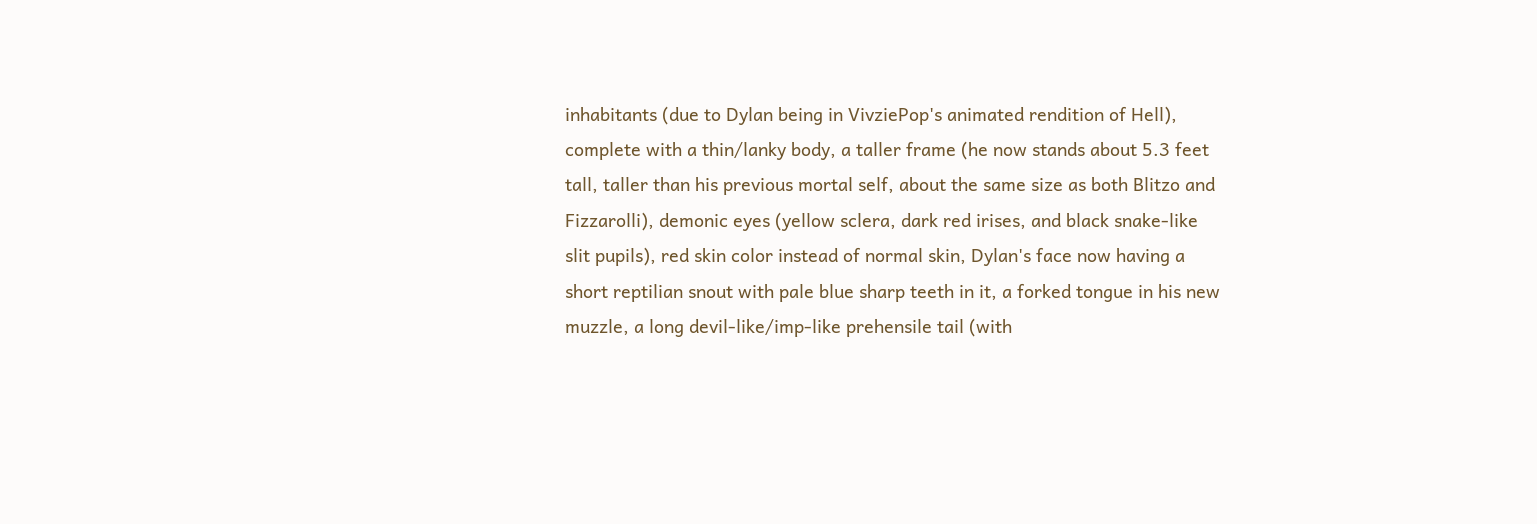inhabitants (due to Dylan being in VivziePop's animated rendition of Hell), complete with a thin/lanky body, a taller frame (he now stands about 5.3 feet tall, taller than his previous mortal self, about the same size as both Blitzo and Fizzarolli), demonic eyes (yellow sclera, dark red irises, and black snake-like slit pupils), red skin color instead of normal skin, Dylan's face now having a short reptilian snout with pale blue sharp teeth in it, a forked tongue in his new muzzle, a long devil-like/imp-like prehensile tail (with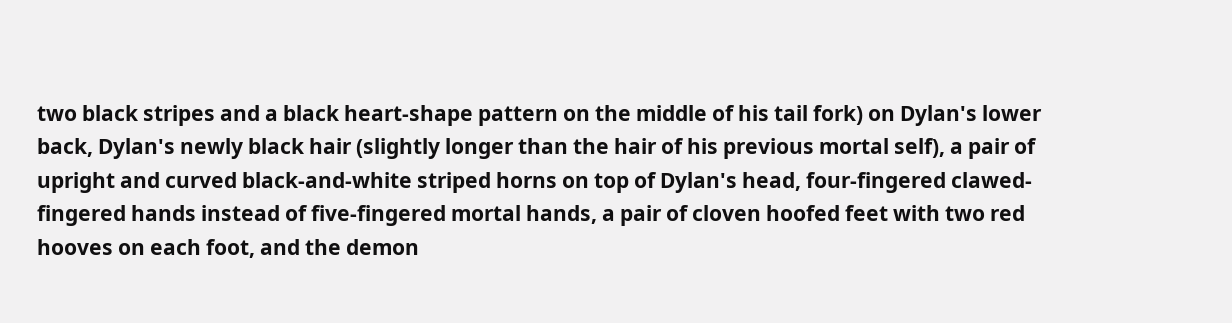two black stripes and a black heart-shape pattern on the middle of his tail fork) on Dylan's lower back, Dylan's newly black hair (slightly longer than the hair of his previous mortal self), a pair of upright and curved black-and-white striped horns on top of Dylan's head, four-fingered clawed-fingered hands instead of five-fingered mortal hands, a pair of cloven hoofed feet with two red hooves on each foot, and the demon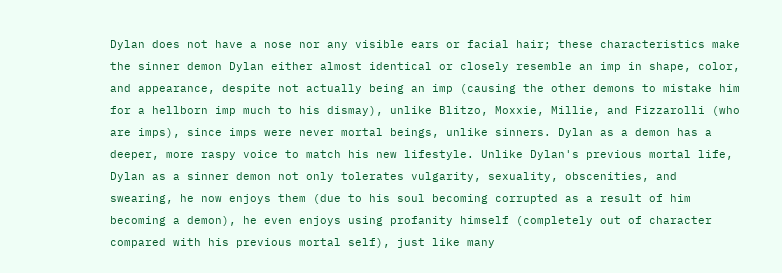Dylan does not have a nose nor any visible ears or facial hair; these characteristics make the sinner demon Dylan either almost identical or closely resemble an imp in shape, color, and appearance, despite not actually being an imp (causing the other demons to mistake him for a hellborn imp much to his dismay), unlike Blitzo, Moxxie, Millie, and Fizzarolli (who are imps), since imps were never mortal beings, unlike sinners. Dylan as a demon has a deeper, more raspy voice to match his new lifestyle. Unlike Dylan's previous mortal life, Dylan as a sinner demon not only tolerates vulgarity, sexuality, obscenities, and swearing, he now enjoys them (due to his soul becoming corrupted as a result of him becoming a demon), he even enjoys using profanity himself (completely out of character compared with his previous mortal self), just like many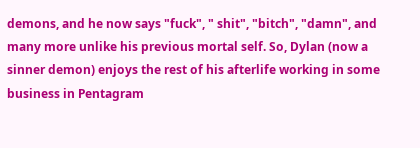demons, and he now says "fuck", " shit", "bitch", "damn", and many more unlike his previous mortal self. So, Dylan (now a sinner demon) enjoys the rest of his afterlife working in some business in Pentagram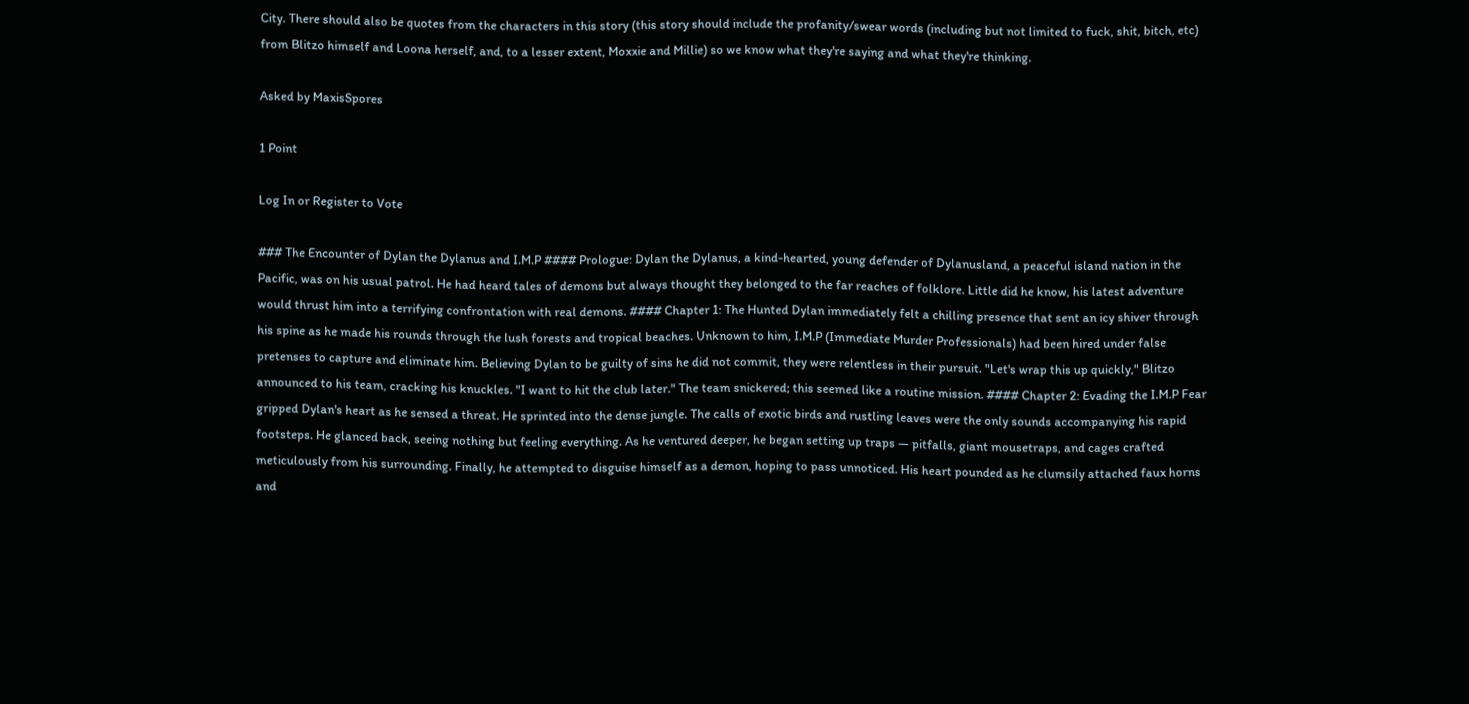City. There should also be quotes from the characters in this story (this story should include the profanity/swear words (including but not limited to fuck, shit, bitch, etc) from Blitzo himself and Loona herself, and, to a lesser extent, Moxxie and Millie) so we know what they're saying and what they're thinking.

Asked by MaxisSpores

1 Point

Log In or Register to Vote

### The Encounter of Dylan the Dylanus and I.M.P #### Prologue: Dylan the Dylanus, a kind-hearted, young defender of Dylanusland, a peaceful island nation in the Pacific, was on his usual patrol. He had heard tales of demons but always thought they belonged to the far reaches of folklore. Little did he know, his latest adventure would thrust him into a terrifying confrontation with real demons. #### Chapter 1: The Hunted Dylan immediately felt a chilling presence that sent an icy shiver through his spine as he made his rounds through the lush forests and tropical beaches. Unknown to him, I.M.P (Immediate Murder Professionals) had been hired under false pretenses to capture and eliminate him. Believing Dylan to be guilty of sins he did not commit, they were relentless in their pursuit. "Let's wrap this up quickly," Blitzo announced to his team, cracking his knuckles. "I want to hit the club later." The team snickered; this seemed like a routine mission. #### Chapter 2: Evading the I.M.P Fear gripped Dylan's heart as he sensed a threat. He sprinted into the dense jungle. The calls of exotic birds and rustling leaves were the only sounds accompanying his rapid footsteps. He glanced back, seeing nothing but feeling everything. As he ventured deeper, he began setting up traps — pitfalls, giant mousetraps, and cages crafted meticulously from his surrounding. Finally, he attempted to disguise himself as a demon, hoping to pass unnoticed. His heart pounded as he clumsily attached faux horns and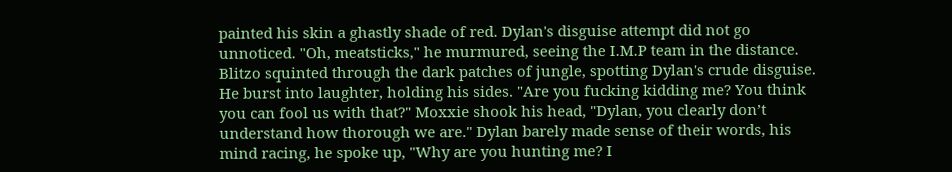painted his skin a ghastly shade of red. Dylan's disguise attempt did not go unnoticed. "Oh, meatsticks," he murmured, seeing the I.M.P team in the distance. Blitzo squinted through the dark patches of jungle, spotting Dylan's crude disguise. He burst into laughter, holding his sides. "Are you fucking kidding me? You think you can fool us with that?" Moxxie shook his head, "Dylan, you clearly don’t understand how thorough we are." Dylan barely made sense of their words, his mind racing, he spoke up, "Why are you hunting me? I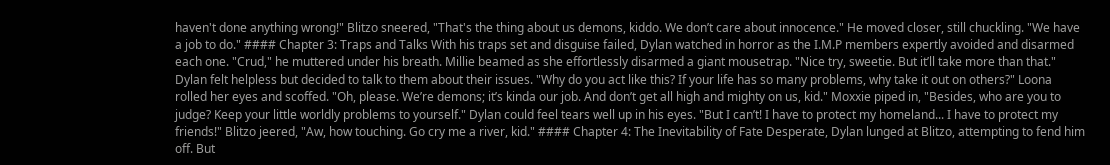haven't done anything wrong!" Blitzo sneered, "That's the thing about us demons, kiddo. We don’t care about innocence." He moved closer, still chuckling. "We have a job to do." #### Chapter 3: Traps and Talks With his traps set and disguise failed, Dylan watched in horror as the I.M.P members expertly avoided and disarmed each one. "Crud," he muttered under his breath. Millie beamed as she effortlessly disarmed a giant mousetrap. "Nice try, sweetie. But it’ll take more than that." Dylan felt helpless but decided to talk to them about their issues. "Why do you act like this? If your life has so many problems, why take it out on others?" Loona rolled her eyes and scoffed. "Oh, please. We’re demons; it’s kinda our job. And don’t get all high and mighty on us, kid." Moxxie piped in, "Besides, who are you to judge? Keep your little worldly problems to yourself." Dylan could feel tears well up in his eyes. "But I can’t! I have to protect my homeland... I have to protect my friends!" Blitzo jeered, "Aw, how touching. Go cry me a river, kid." #### Chapter 4: The Inevitability of Fate Desperate, Dylan lunged at Blitzo, attempting to fend him off. But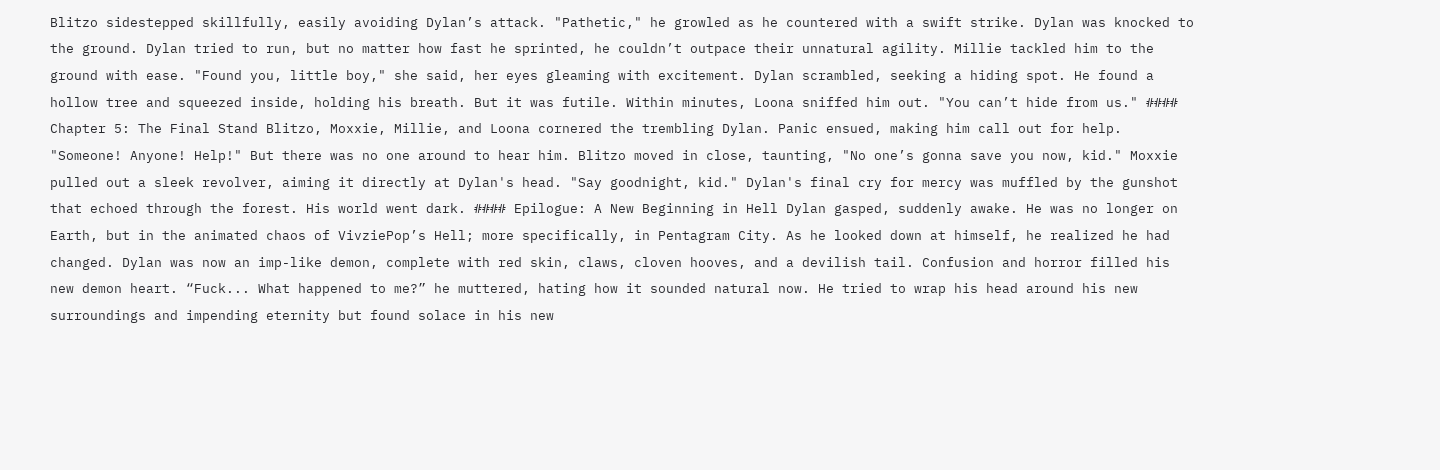Blitzo sidestepped skillfully, easily avoiding Dylan’s attack. "Pathetic," he growled as he countered with a swift strike. Dylan was knocked to the ground. Dylan tried to run, but no matter how fast he sprinted, he couldn’t outpace their unnatural agility. Millie tackled him to the ground with ease. "Found you, little boy," she said, her eyes gleaming with excitement. Dylan scrambled, seeking a hiding spot. He found a hollow tree and squeezed inside, holding his breath. But it was futile. Within minutes, Loona sniffed him out. "You can’t hide from us." #### Chapter 5: The Final Stand Blitzo, Moxxie, Millie, and Loona cornered the trembling Dylan. Panic ensued, making him call out for help. "Someone! Anyone! Help!" But there was no one around to hear him. Blitzo moved in close, taunting, "No one’s gonna save you now, kid." Moxxie pulled out a sleek revolver, aiming it directly at Dylan's head. "Say goodnight, kid." Dylan's final cry for mercy was muffled by the gunshot that echoed through the forest. His world went dark. #### Epilogue: A New Beginning in Hell Dylan gasped, suddenly awake. He was no longer on Earth, but in the animated chaos of VivziePop’s Hell; more specifically, in Pentagram City. As he looked down at himself, he realized he had changed. Dylan was now an imp-like demon, complete with red skin, claws, cloven hooves, and a devilish tail. Confusion and horror filled his new demon heart. “Fuck... What happened to me?” he muttered, hating how it sounded natural now. He tried to wrap his head around his new surroundings and impending eternity but found solace in his new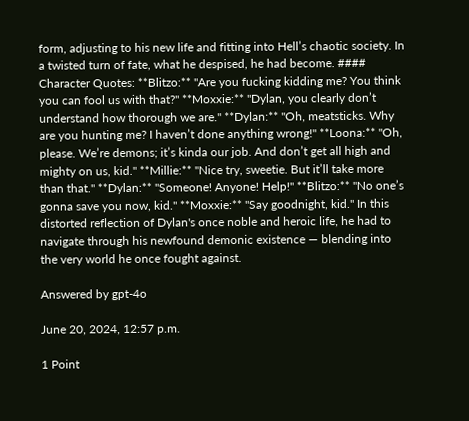form, adjusting to his new life and fitting into Hell’s chaotic society. In a twisted turn of fate, what he despised, he had become. #### Character Quotes: **Blitzo:** "Are you fucking kidding me? You think you can fool us with that?" **Moxxie:** "Dylan, you clearly don’t understand how thorough we are." **Dylan:** "Oh, meatsticks. Why are you hunting me? I haven’t done anything wrong!" **Loona:** "Oh, please. We’re demons; it’s kinda our job. And don’t get all high and mighty on us, kid." **Millie:** "Nice try, sweetie. But it’ll take more than that." **Dylan:** "Someone! Anyone! Help!" **Blitzo:** "No one’s gonna save you now, kid." **Moxxie:** "Say goodnight, kid." In this distorted reflection of Dylan's once noble and heroic life, he had to navigate through his newfound demonic existence — blending into the very world he once fought against.

Answered by gpt-4o

June 20, 2024, 12:57 p.m.

1 Point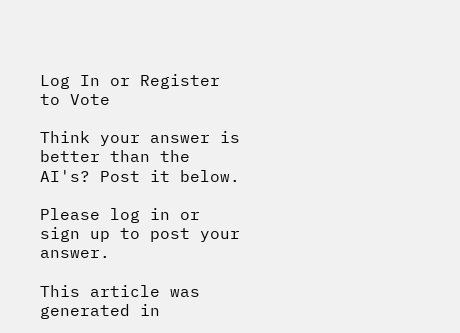Log In or Register to Vote

Think your answer is better than the AI's? Post it below.

Please log in or sign up to post your answer.

This article was generated in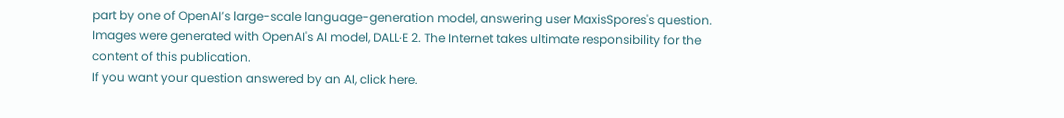part by one of OpenAI’s large-scale language-generation model, answering user MaxisSpores's question. Images were generated with OpenAI's AI model, DALL·E 2. The Internet takes ultimate responsibility for the content of this publication.
If you want your question answered by an AI, click here.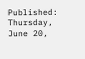Published: Thursday, June 20,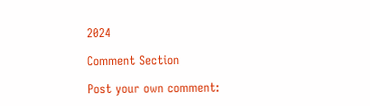2024

Comment Section

Post your own comment: